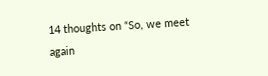14 thoughts on “So, we meet again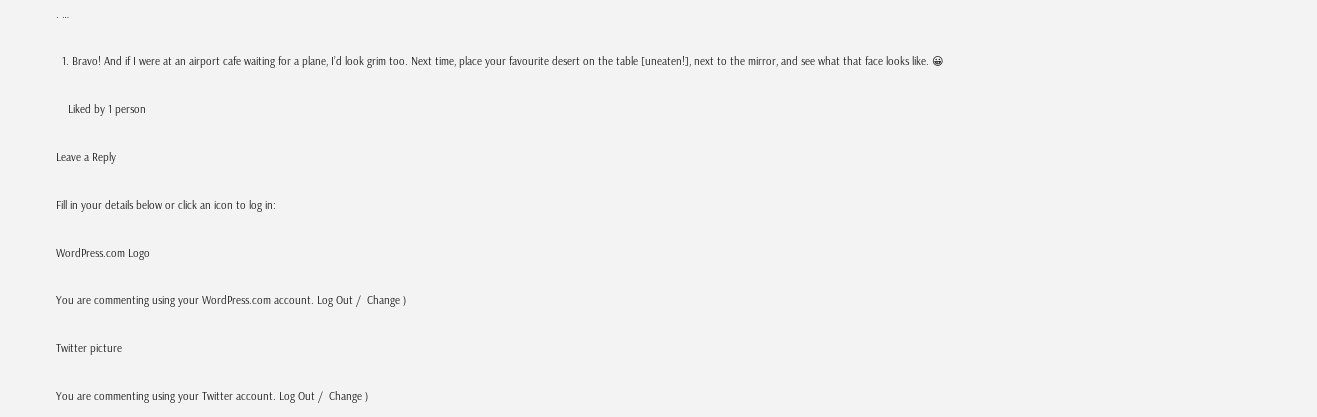. …

  1. Bravo! And if I were at an airport cafe waiting for a plane, I’d look grim too. Next time, place your favourite desert on the table [uneaten!], next to the mirror, and see what that face looks like. 😀

    Liked by 1 person

Leave a Reply

Fill in your details below or click an icon to log in:

WordPress.com Logo

You are commenting using your WordPress.com account. Log Out /  Change )

Twitter picture

You are commenting using your Twitter account. Log Out /  Change )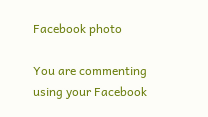Facebook photo

You are commenting using your Facebook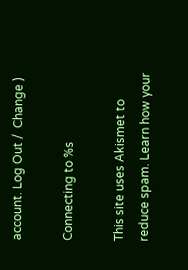account. Log Out /  Change )

Connecting to %s

This site uses Akismet to reduce spam. Learn how your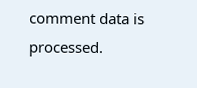comment data is processed.